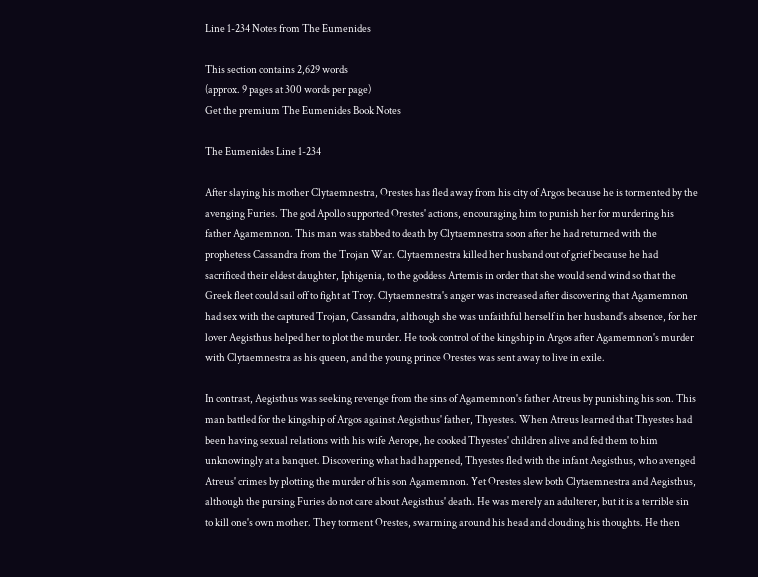Line 1-234 Notes from The Eumenides

This section contains 2,629 words
(approx. 9 pages at 300 words per page)
Get the premium The Eumenides Book Notes

The Eumenides Line 1-234

After slaying his mother Clytaemnestra, Orestes has fled away from his city of Argos because he is tormented by the avenging Furies. The god Apollo supported Orestes' actions, encouraging him to punish her for murdering his father Agamemnon. This man was stabbed to death by Clytaemnestra soon after he had returned with the prophetess Cassandra from the Trojan War. Clytaemnestra killed her husband out of grief because he had sacrificed their eldest daughter, Iphigenia, to the goddess Artemis in order that she would send wind so that the Greek fleet could sail off to fight at Troy. Clytaemnestra's anger was increased after discovering that Agamemnon had sex with the captured Trojan, Cassandra, although she was unfaithful herself in her husband's absence, for her lover Aegisthus helped her to plot the murder. He took control of the kingship in Argos after Agamemnon's murder with Clytaemnestra as his queen, and the young prince Orestes was sent away to live in exile.

In contrast, Aegisthus was seeking revenge from the sins of Agamemnon's father Atreus by punishing his son. This man battled for the kingship of Argos against Aegisthus' father, Thyestes. When Atreus learned that Thyestes had been having sexual relations with his wife Aerope, he cooked Thyestes' children alive and fed them to him unknowingly at a banquet. Discovering what had happened, Thyestes fled with the infant Aegisthus, who avenged Atreus' crimes by plotting the murder of his son Agamemnon. Yet Orestes slew both Clytaemnestra and Aegisthus, although the pursing Furies do not care about Aegisthus' death. He was merely an adulterer, but it is a terrible sin to kill one's own mother. They torment Orestes, swarming around his head and clouding his thoughts. He then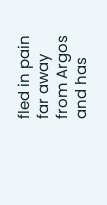fled in pain far away from Argos and has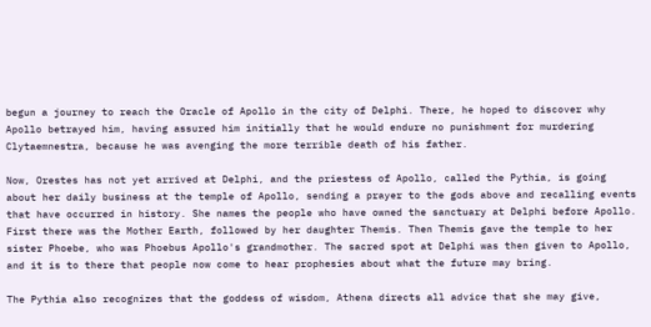begun a journey to reach the Oracle of Apollo in the city of Delphi. There, he hoped to discover why Apollo betrayed him, having assured him initially that he would endure no punishment for murdering Clytaemnestra, because he was avenging the more terrible death of his father.

Now, Orestes has not yet arrived at Delphi, and the priestess of Apollo, called the Pythia, is going about her daily business at the temple of Apollo, sending a prayer to the gods above and recalling events that have occurred in history. She names the people who have owned the sanctuary at Delphi before Apollo. First there was the Mother Earth, followed by her daughter Themis. Then Themis gave the temple to her sister Phoebe, who was Phoebus Apollo's grandmother. The sacred spot at Delphi was then given to Apollo, and it is to there that people now come to hear prophesies about what the future may bring.

The Pythia also recognizes that the goddess of wisdom, Athena directs all advice that she may give,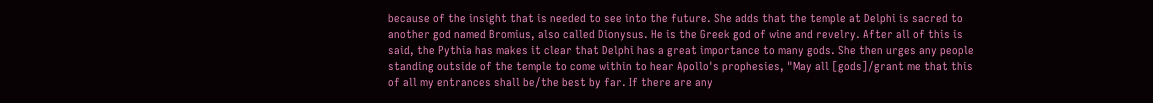because of the insight that is needed to see into the future. She adds that the temple at Delphi is sacred to another god named Bromius, also called Dionysus. He is the Greek god of wine and revelry. After all of this is said, the Pythia has makes it clear that Delphi has a great importance to many gods. She then urges any people standing outside of the temple to come within to hear Apollo's prophesies, "May all [gods]/grant me that this of all my entrances shall be/the best by far. If there are any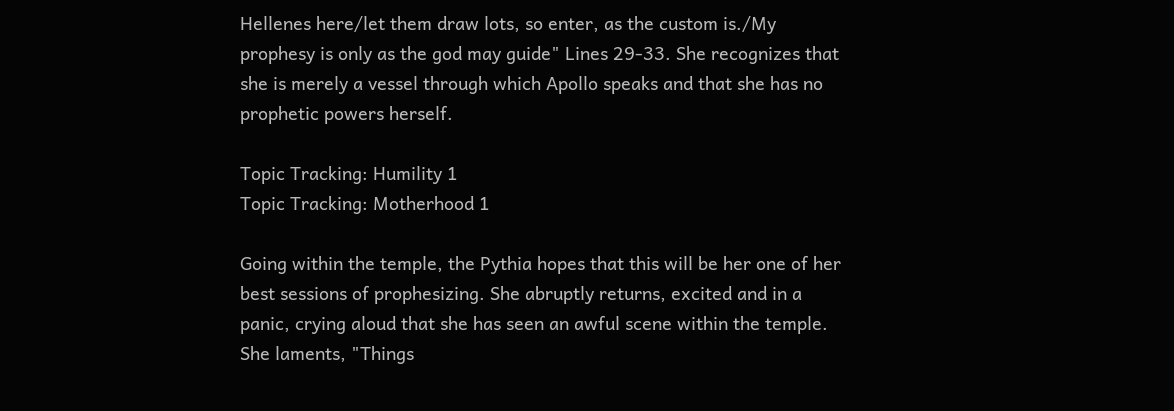Hellenes here/let them draw lots, so enter, as the custom is./My prophesy is only as the god may guide" Lines 29-33. She recognizes that she is merely a vessel through which Apollo speaks and that she has no prophetic powers herself.

Topic Tracking: Humility 1
Topic Tracking: Motherhood 1

Going within the temple, the Pythia hopes that this will be her one of her best sessions of prophesizing. She abruptly returns, excited and in a panic, crying aloud that she has seen an awful scene within the temple. She laments, "Things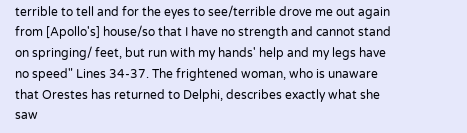terrible to tell and for the eyes to see/terrible drove me out again from [Apollo's] house/so that I have no strength and cannot stand on springing/ feet, but run with my hands' help and my legs have no speed" Lines 34-37. The frightened woman, who is unaware that Orestes has returned to Delphi, describes exactly what she saw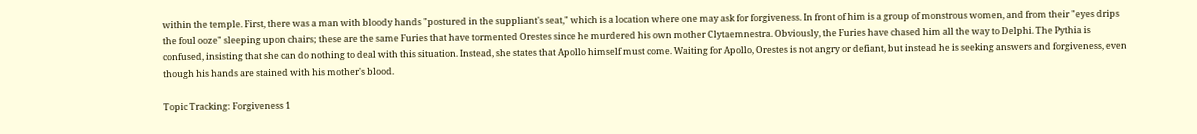within the temple. First, there was a man with bloody hands "postured in the suppliant's seat," which is a location where one may ask for forgiveness. In front of him is a group of monstrous women, and from their "eyes drips the foul ooze" sleeping upon chairs; these are the same Furies that have tormented Orestes since he murdered his own mother Clytaemnestra. Obviously, the Furies have chased him all the way to Delphi. The Pythia is confused, insisting that she can do nothing to deal with this situation. Instead, she states that Apollo himself must come. Waiting for Apollo, Orestes is not angry or defiant, but instead he is seeking answers and forgiveness, even though his hands are stained with his mother's blood.

Topic Tracking: Forgiveness 1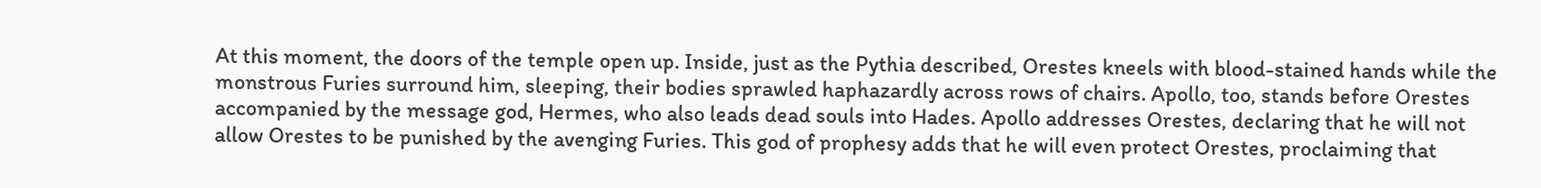At this moment, the doors of the temple open up. Inside, just as the Pythia described, Orestes kneels with blood-stained hands while the monstrous Furies surround him, sleeping, their bodies sprawled haphazardly across rows of chairs. Apollo, too, stands before Orestes accompanied by the message god, Hermes, who also leads dead souls into Hades. Apollo addresses Orestes, declaring that he will not allow Orestes to be punished by the avenging Furies. This god of prophesy adds that he will even protect Orestes, proclaiming that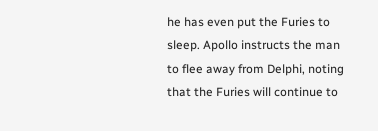he has even put the Furies to sleep. Apollo instructs the man to flee away from Delphi, noting that the Furies will continue to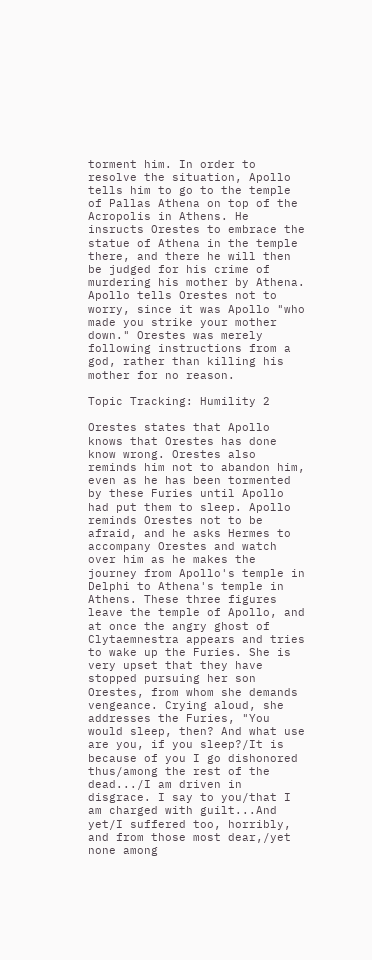torment him. In order to resolve the situation, Apollo tells him to go to the temple of Pallas Athena on top of the Acropolis in Athens. He insructs Orestes to embrace the statue of Athena in the temple there, and there he will then be judged for his crime of murdering his mother by Athena. Apollo tells Orestes not to worry, since it was Apollo "who made you strike your mother down." Orestes was merely following instructions from a god, rather than killing his mother for no reason.

Topic Tracking: Humility 2

Orestes states that Apollo knows that Orestes has done know wrong. Orestes also reminds him not to abandon him, even as he has been tormented by these Furies until Apollo had put them to sleep. Apollo reminds Orestes not to be afraid, and he asks Hermes to accompany Orestes and watch over him as he makes the journey from Apollo's temple in Delphi to Athena's temple in Athens. These three figures leave the temple of Apollo, and at once the angry ghost of Clytaemnestra appears and tries to wake up the Furies. She is very upset that they have stopped pursuing her son Orestes, from whom she demands vengeance. Crying aloud, she addresses the Furies, "You would sleep, then? And what use are you, if you sleep?/It is because of you I go dishonored thus/among the rest of the dead.../I am driven in disgrace. I say to you/that I am charged with guilt...And yet/I suffered too, horribly, and from those most dear,/yet none among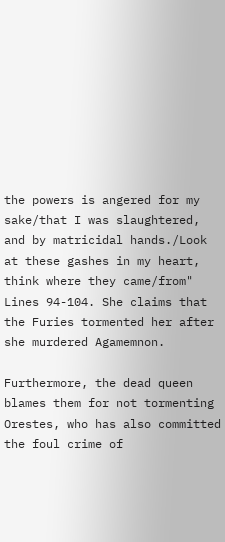the powers is angered for my sake/that I was slaughtered, and by matricidal hands./Look at these gashes in my heart, think where they came/from" Lines 94-104. She claims that the Furies tormented her after she murdered Agamemnon.

Furthermore, the dead queen blames them for not tormenting Orestes, who has also committed the foul crime of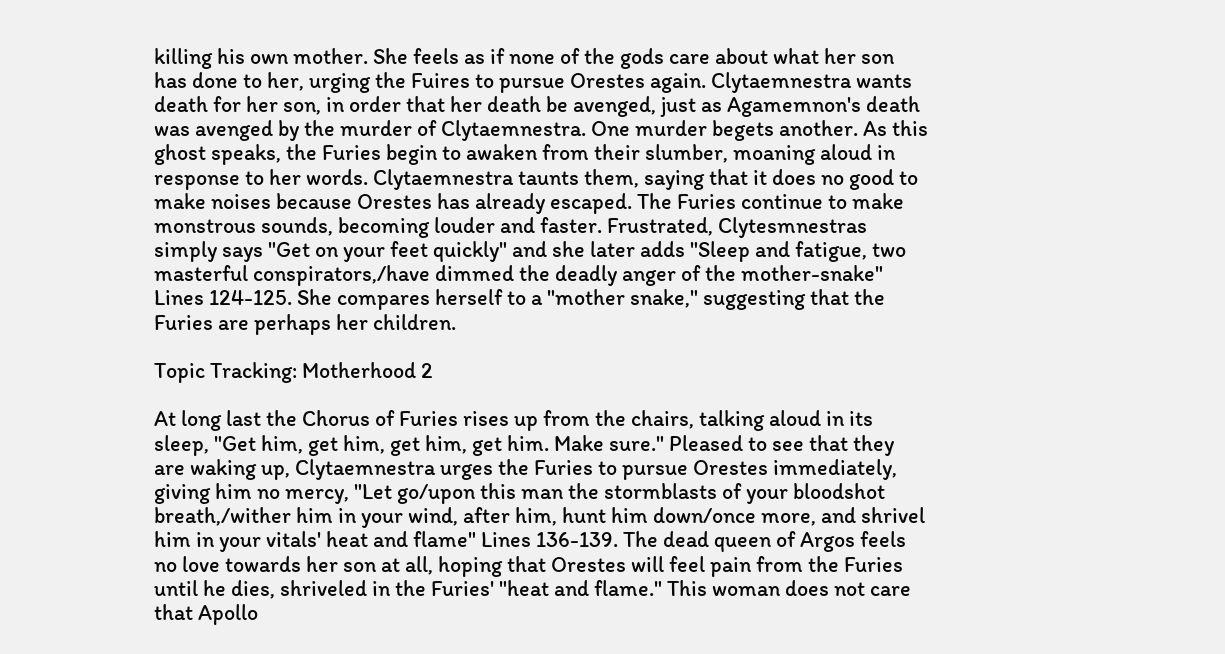killing his own mother. She feels as if none of the gods care about what her son has done to her, urging the Fuires to pursue Orestes again. Clytaemnestra wants death for her son, in order that her death be avenged, just as Agamemnon's death was avenged by the murder of Clytaemnestra. One murder begets another. As this ghost speaks, the Furies begin to awaken from their slumber, moaning aloud in response to her words. Clytaemnestra taunts them, saying that it does no good to make noises because Orestes has already escaped. The Furies continue to make monstrous sounds, becoming louder and faster. Frustrated, Clytesmnestras simply says "Get on your feet quickly" and she later adds "Sleep and fatigue, two masterful conspirators,/have dimmed the deadly anger of the mother-snake" Lines 124-125. She compares herself to a "mother snake," suggesting that the Furies are perhaps her children.

Topic Tracking: Motherhood 2

At long last the Chorus of Furies rises up from the chairs, talking aloud in its sleep, "Get him, get him, get him, get him. Make sure." Pleased to see that they are waking up, Clytaemnestra urges the Furies to pursue Orestes immediately, giving him no mercy, "Let go/upon this man the stormblasts of your bloodshot breath,/wither him in your wind, after him, hunt him down/once more, and shrivel him in your vitals' heat and flame" Lines 136-139. The dead queen of Argos feels no love towards her son at all, hoping that Orestes will feel pain from the Furies until he dies, shriveled in the Furies' "heat and flame." This woman does not care that Apollo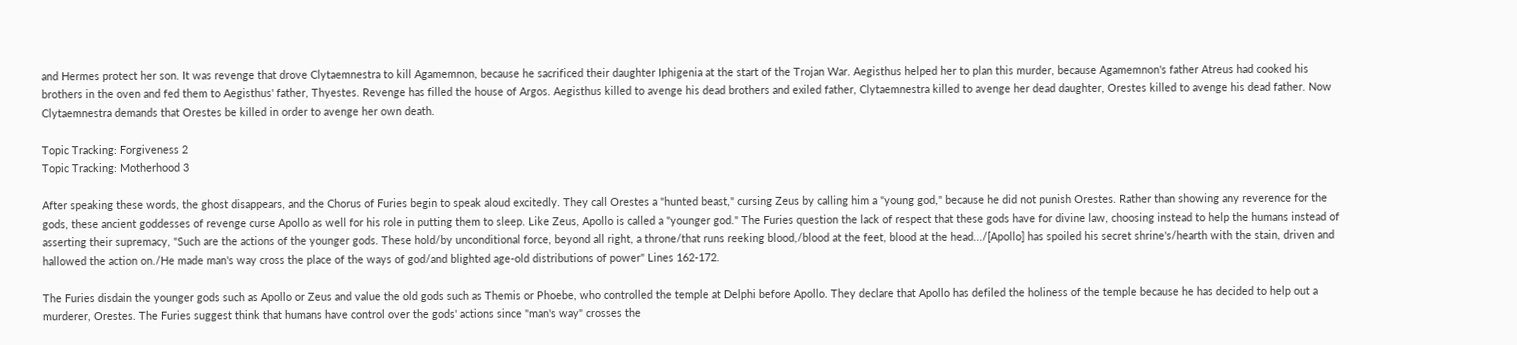and Hermes protect her son. It was revenge that drove Clytaemnestra to kill Agamemnon, because he sacrificed their daughter Iphigenia at the start of the Trojan War. Aegisthus helped her to plan this murder, because Agamemnon's father Atreus had cooked his brothers in the oven and fed them to Aegisthus' father, Thyestes. Revenge has filled the house of Argos. Aegisthus killed to avenge his dead brothers and exiled father, Clytaemnestra killed to avenge her dead daughter, Orestes killed to avenge his dead father. Now Clytaemnestra demands that Orestes be killed in order to avenge her own death.

Topic Tracking: Forgiveness 2
Topic Tracking: Motherhood 3

After speaking these words, the ghost disappears, and the Chorus of Furies begin to speak aloud excitedly. They call Orestes a "hunted beast," cursing Zeus by calling him a "young god," because he did not punish Orestes. Rather than showing any reverence for the gods, these ancient goddesses of revenge curse Apollo as well for his role in putting them to sleep. Like Zeus, Apollo is called a "younger god." The Furies question the lack of respect that these gods have for divine law, choosing instead to help the humans instead of asserting their supremacy, "Such are the actions of the younger gods. These hold/by unconditional force, beyond all right, a throne/that runs reeking blood,/blood at the feet, blood at the head.../[Apollo] has spoiled his secret shrine's/hearth with the stain, driven and hallowed the action on./He made man's way cross the place of the ways of god/and blighted age-old distributions of power" Lines 162-172.

The Furies disdain the younger gods such as Apollo or Zeus and value the old gods such as Themis or Phoebe, who controlled the temple at Delphi before Apollo. They declare that Apollo has defiled the holiness of the temple because he has decided to help out a murderer, Orestes. The Furies suggest think that humans have control over the gods' actions since "man's way" crosses the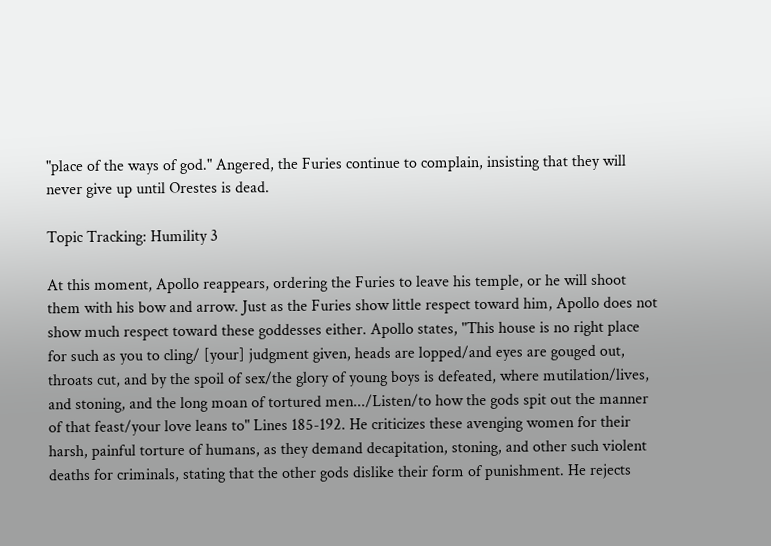"place of the ways of god." Angered, the Furies continue to complain, insisting that they will never give up until Orestes is dead.

Topic Tracking: Humility 3

At this moment, Apollo reappears, ordering the Furies to leave his temple, or he will shoot them with his bow and arrow. Just as the Furies show little respect toward him, Apollo does not show much respect toward these goddesses either. Apollo states, "This house is no right place for such as you to cling/ [your] judgment given, heads are lopped/and eyes are gouged out, throats cut, and by the spoil of sex/the glory of young boys is defeated, where mutilation/lives, and stoning, and the long moan of tortured men.../Listen/to how the gods spit out the manner of that feast/your love leans to" Lines 185-192. He criticizes these avenging women for their harsh, painful torture of humans, as they demand decapitation, stoning, and other such violent deaths for criminals, stating that the other gods dislike their form of punishment. He rejects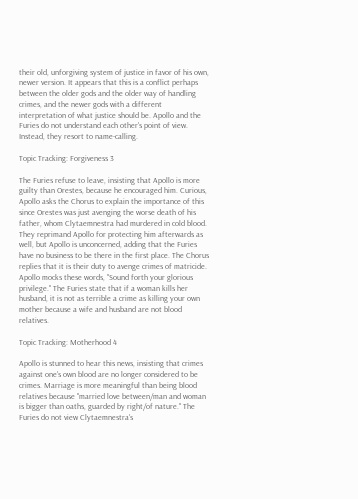their old, unforgiving system of justice in favor of his own, newer version. It appears that this is a conflict perhaps between the older gods and the older way of handling crimes, and the newer gods with a different interpretation of what justice should be. Apollo and the Furies do not understand each other's point of view. Instead, they resort to name-calling.

Topic Tracking: Forgiveness 3

The Furies refuse to leave, insisting that Apollo is more guilty than Orestes, because he encouraged him. Curious, Apollo asks the Chorus to explain the importance of this since Orestes was just avenging the worse death of his father, whom Clytaemnestra had murdered in cold blood. They reprimand Apollo for protecting him afterwards as well, but Apollo is unconcerned, adding that the Furies have no business to be there in the first place. The Chorus replies that it is their duty to avenge crimes of matricide. Apollo mocks these words, "Sound forth your glorious privilege." The Furies state that if a woman kills her husband, it is not as terrible a crime as killing your own mother because a wife and husband are not blood relatives.

Topic Tracking: Motherhood 4

Apollo is stunned to hear this news, insisting that crimes against one's own blood are no longer considered to be crimes. Marriage is more meaningful than being blood relatives because "married love between/man and woman is bigger than oaths, guarded by right/of nature." The Furies do not view Clytaemnestra's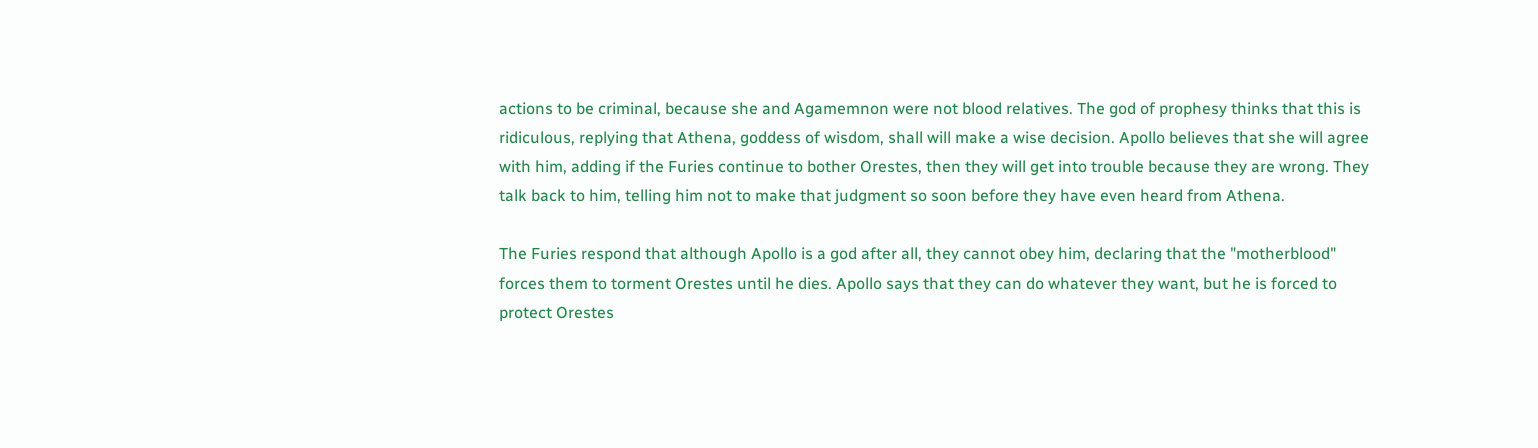actions to be criminal, because she and Agamemnon were not blood relatives. The god of prophesy thinks that this is ridiculous, replying that Athena, goddess of wisdom, shall will make a wise decision. Apollo believes that she will agree with him, adding if the Furies continue to bother Orestes, then they will get into trouble because they are wrong. They talk back to him, telling him not to make that judgment so soon before they have even heard from Athena.

The Furies respond that although Apollo is a god after all, they cannot obey him, declaring that the "motherblood" forces them to torment Orestes until he dies. Apollo says that they can do whatever they want, but he is forced to protect Orestes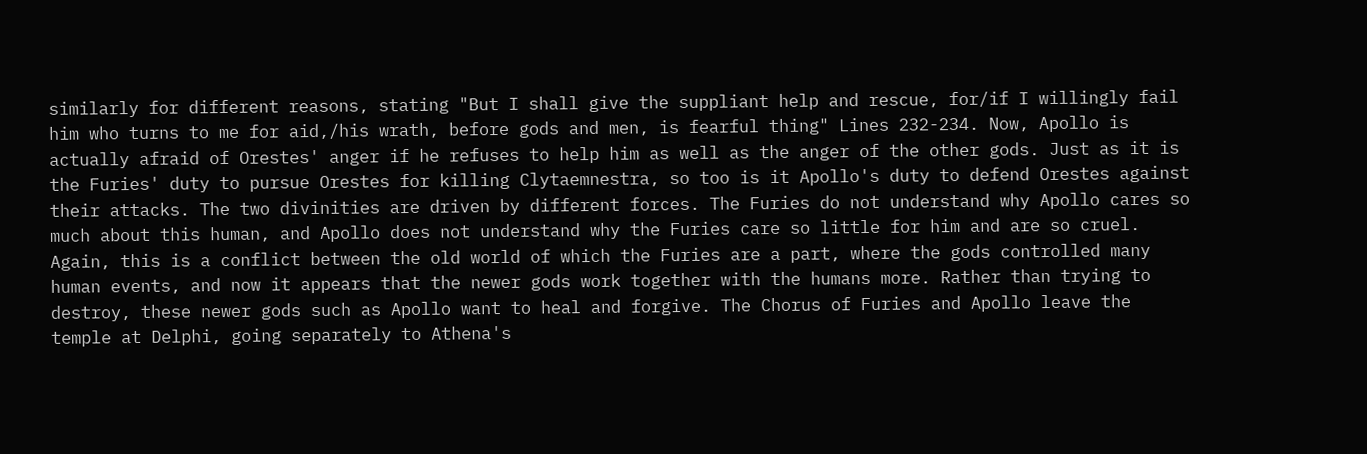similarly for different reasons, stating "But I shall give the suppliant help and rescue, for/if I willingly fail him who turns to me for aid,/his wrath, before gods and men, is fearful thing" Lines 232-234. Now, Apollo is actually afraid of Orestes' anger if he refuses to help him as well as the anger of the other gods. Just as it is the Furies' duty to pursue Orestes for killing Clytaemnestra, so too is it Apollo's duty to defend Orestes against their attacks. The two divinities are driven by different forces. The Furies do not understand why Apollo cares so much about this human, and Apollo does not understand why the Furies care so little for him and are so cruel. Again, this is a conflict between the old world of which the Furies are a part, where the gods controlled many human events, and now it appears that the newer gods work together with the humans more. Rather than trying to destroy, these newer gods such as Apollo want to heal and forgive. The Chorus of Furies and Apollo leave the temple at Delphi, going separately to Athena's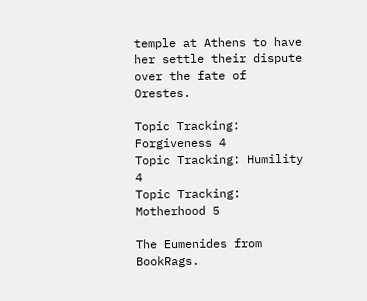temple at Athens to have her settle their dispute over the fate of Orestes.

Topic Tracking: Forgiveness 4
Topic Tracking: Humility 4
Topic Tracking: Motherhood 5

The Eumenides from BookRags.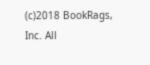(c)2018 BookRags, Inc. All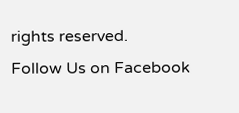rights reserved.
Follow Us on Facebook